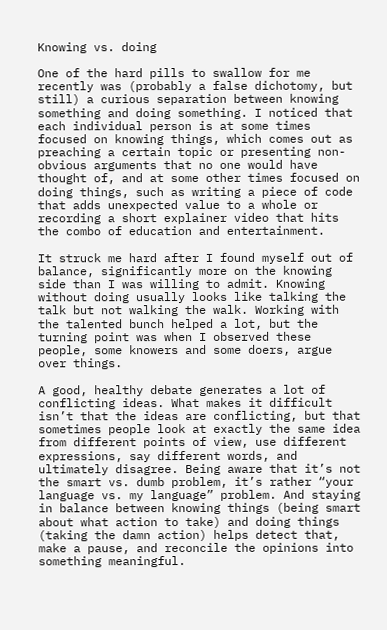Knowing vs. doing

One of the hard pills to swallow for me recently was (probably a false dichotomy, but still) a curious separation between knowing something and doing something. I noticed that each individual person is at some times focused on knowing things, which comes out as preaching a certain topic or presenting non-obvious arguments that no one would have thought of, and at some other times focused on doing things, such as writing a piece of code that adds unexpected value to a whole or recording a short explainer video that hits the combo of education and entertainment.

It struck me hard after I found myself out of balance, significantly more on the knowing side than I was willing to admit. Knowing without doing usually looks like talking the talk but not walking the walk. Working with the talented bunch helped a lot, but the turning point was when I observed these people, some knowers and some doers, argue over things.

A good, healthy debate generates a lot of conflicting ideas. What makes it difficult isn’t that the ideas are conflicting, but that sometimes people look at exactly the same idea from different points of view, use different expressions, say different words, and ultimately disagree. Being aware that it’s not the smart vs. dumb problem, it’s rather “your language vs. my language” problem. And staying in balance between knowing things (being smart about what action to take) and doing things (taking the damn action) helps detect that, make a pause, and reconcile the opinions into something meaningful.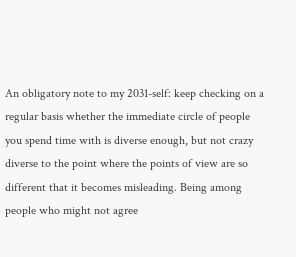An obligatory note to my 2031-self: keep checking on a regular basis whether the immediate circle of people you spend time with is diverse enough, but not crazy diverse to the point where the points of view are so different that it becomes misleading. Being among people who might not agree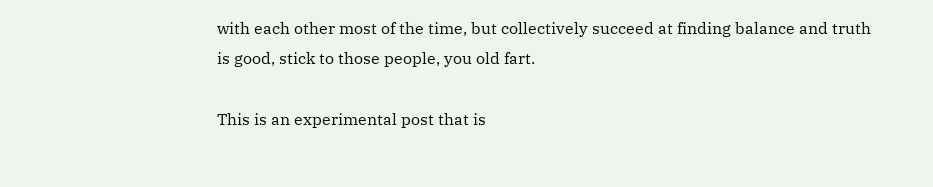with each other most of the time, but collectively succeed at finding balance and truth is good, stick to those people, you old fart.

This is an experimental post that is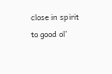close in spirit to good ol’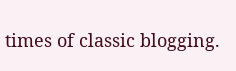times of classic blogging.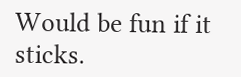Would be fun if it sticks.